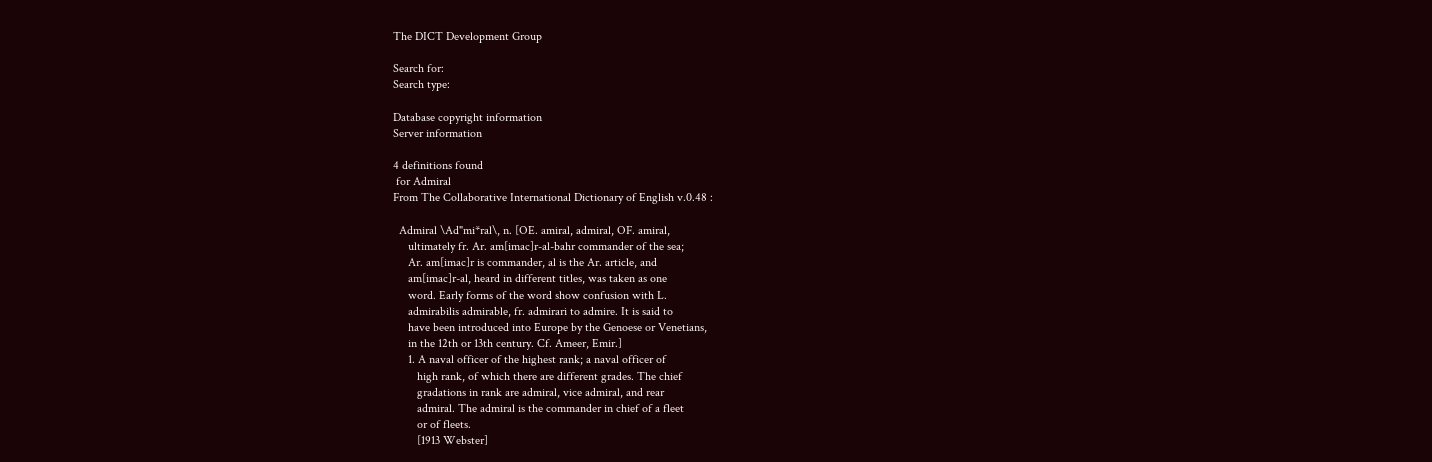The DICT Development Group

Search for:
Search type:

Database copyright information
Server information

4 definitions found
 for Admiral
From The Collaborative International Dictionary of English v.0.48 :

  Admiral \Ad"mi*ral\, n. [OE. amiral, admiral, OF. amiral,
     ultimately fr. Ar. am[imac]r-al-bahr commander of the sea;
     Ar. am[imac]r is commander, al is the Ar. article, and
     am[imac]r-al, heard in different titles, was taken as one
     word. Early forms of the word show confusion with L.
     admirabilis admirable, fr. admirari to admire. It is said to
     have been introduced into Europe by the Genoese or Venetians,
     in the 12th or 13th century. Cf. Ameer, Emir.]
     1. A naval officer of the highest rank; a naval officer of
        high rank, of which there are different grades. The chief
        gradations in rank are admiral, vice admiral, and rear
        admiral. The admiral is the commander in chief of a fleet
        or of fleets.
        [1913 Webster]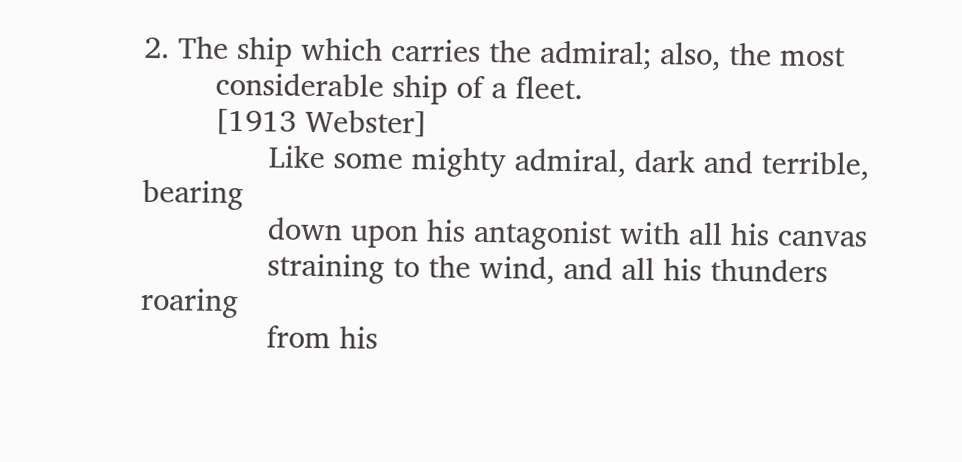2. The ship which carries the admiral; also, the most
        considerable ship of a fleet.
        [1913 Webster]
              Like some mighty admiral, dark and terrible, bearing
              down upon his antagonist with all his canvas
              straining to the wind, and all his thunders roaring
              from his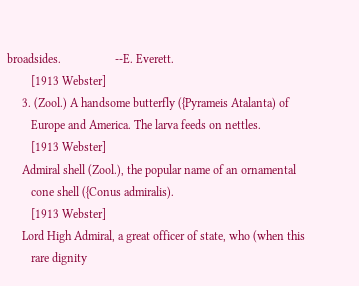broadsides.                  --E. Everett.
        [1913 Webster]
     3. (Zool.) A handsome butterfly ({Pyrameis Atalanta) of
        Europe and America. The larva feeds on nettles.
        [1913 Webster]
     Admiral shell (Zool.), the popular name of an ornamental
        cone shell ({Conus admiralis).
        [1913 Webster]
     Lord High Admiral, a great officer of state, who (when this
        rare dignity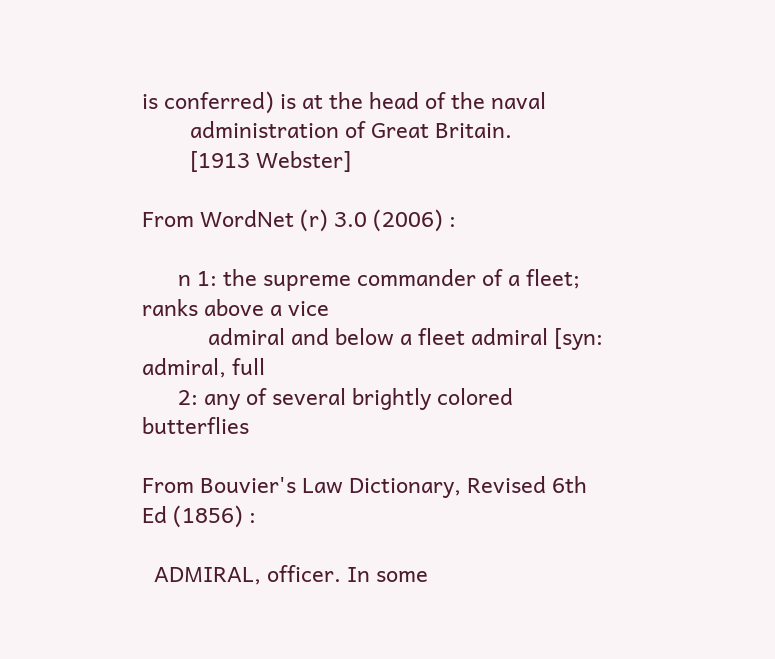is conferred) is at the head of the naval
        administration of Great Britain.
        [1913 Webster]

From WordNet (r) 3.0 (2006) :

      n 1: the supreme commander of a fleet; ranks above a vice
           admiral and below a fleet admiral [syn: admiral, full
      2: any of several brightly colored butterflies

From Bouvier's Law Dictionary, Revised 6th Ed (1856) :

  ADMIRAL, officer. In some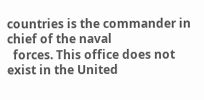countries is the commander in chief of the naval
  forces. This office does not exist in the United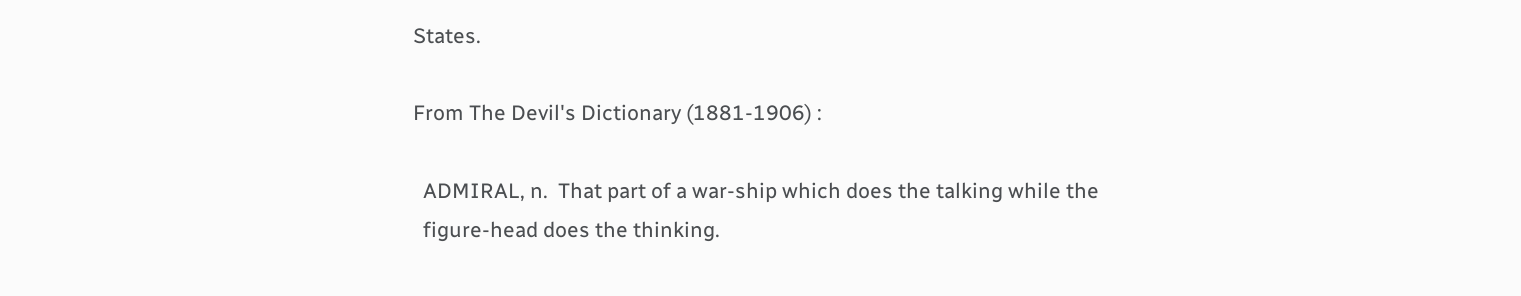States.

From The Devil's Dictionary (1881-1906) :

  ADMIRAL, n.  That part of a war-ship which does the talking while the
  figure-head does the thinking.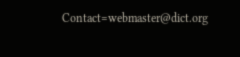Contact=webmaster@dict.org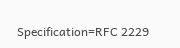Specification=RFC 2229